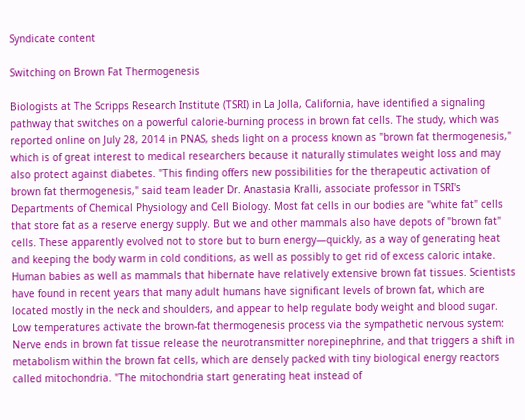Syndicate content

Switching on Brown Fat Thermogenesis

Biologists at The Scripps Research Institute (TSRI) in La Jolla, California, have identified a signaling pathway that switches on a powerful calorie-burning process in brown fat cells. The study, which was reported online on July 28, 2014 in PNAS, sheds light on a process known as "brown fat thermogenesis," which is of great interest to medical researchers because it naturally stimulates weight loss and may also protect against diabetes. "This finding offers new possibilities for the therapeutic activation of brown fat thermogenesis," said team leader Dr. Anastasia Kralli, associate professor in TSRI's Departments of Chemical Physiology and Cell Biology. Most fat cells in our bodies are "white fat" cells that store fat as a reserve energy supply. But we and other mammals also have depots of "brown fat" cells. These apparently evolved not to store but to burn energy—quickly, as a way of generating heat and keeping the body warm in cold conditions, as well as possibly to get rid of excess caloric intake. Human babies as well as mammals that hibernate have relatively extensive brown fat tissues. Scientists have found in recent years that many adult humans have significant levels of brown fat, which are located mostly in the neck and shoulders, and appear to help regulate body weight and blood sugar. Low temperatures activate the brown-fat thermogenesis process via the sympathetic nervous system: Nerve ends in brown fat tissue release the neurotransmitter norepinephrine, and that triggers a shift in metabolism within the brown fat cells, which are densely packed with tiny biological energy reactors called mitochondria. "The mitochondria start generating heat instead of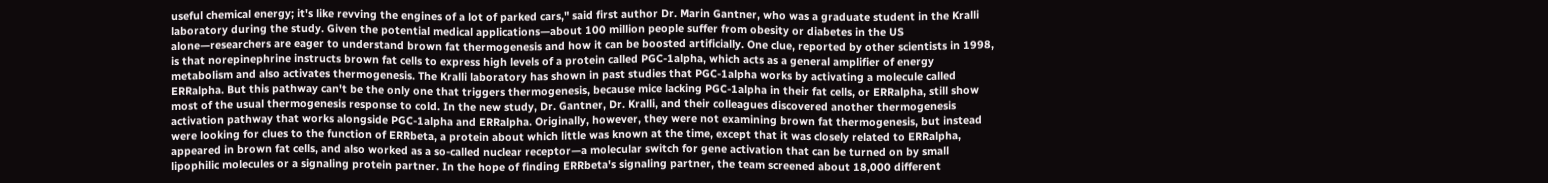useful chemical energy; it's like revving the engines of a lot of parked cars," said first author Dr. Marin Gantner, who was a graduate student in the Kralli laboratory during the study. Given the potential medical applications—about 100 million people suffer from obesity or diabetes in the US alone—researchers are eager to understand brown fat thermogenesis and how it can be boosted artificially. One clue, reported by other scientists in 1998, is that norepinephrine instructs brown fat cells to express high levels of a protein called PGC-1alpha, which acts as a general amplifier of energy metabolism and also activates thermogenesis. The Kralli laboratory has shown in past studies that PGC-1alpha works by activating a molecule called ERRalpha. But this pathway can't be the only one that triggers thermogenesis, because mice lacking PGC-1alpha in their fat cells, or ERRalpha, still show most of the usual thermogenesis response to cold. In the new study, Dr. Gantner, Dr. Kralli, and their colleagues discovered another thermogenesis activation pathway that works alongside PGC-1alpha and ERRalpha. Originally, however, they were not examining brown fat thermogenesis, but instead were looking for clues to the function of ERRbeta, a protein about which little was known at the time, except that it was closely related to ERRalpha, appeared in brown fat cells, and also worked as a so-called nuclear receptor—a molecular switch for gene activation that can be turned on by small lipophilic molecules or a signaling protein partner. In the hope of finding ERRbeta's signaling partner, the team screened about 18,000 different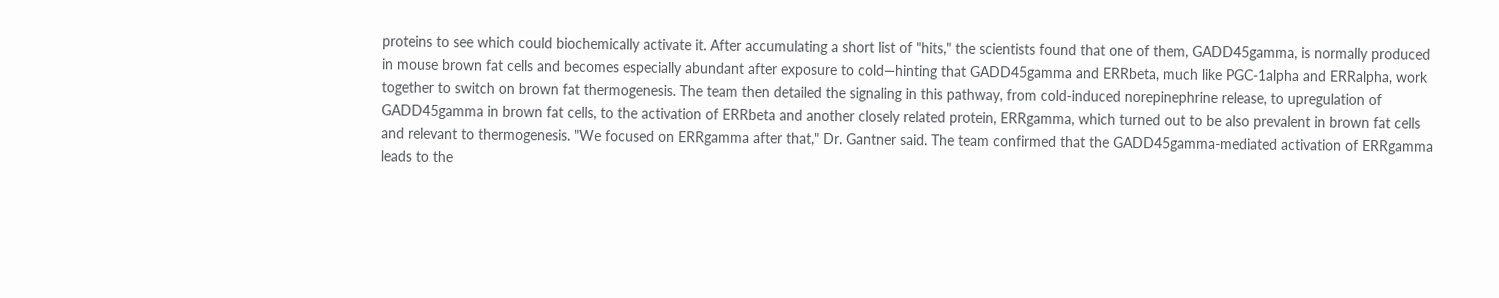proteins to see which could biochemically activate it. After accumulating a short list of "hits," the scientists found that one of them, GADD45gamma, is normally produced in mouse brown fat cells and becomes especially abundant after exposure to cold—hinting that GADD45gamma and ERRbeta, much like PGC-1alpha and ERRalpha, work together to switch on brown fat thermogenesis. The team then detailed the signaling in this pathway, from cold-induced norepinephrine release, to upregulation of GADD45gamma in brown fat cells, to the activation of ERRbeta and another closely related protein, ERRgamma, which turned out to be also prevalent in brown fat cells and relevant to thermogenesis. "We focused on ERRgamma after that," Dr. Gantner said. The team confirmed that the GADD45gamma-mediated activation of ERRgamma leads to the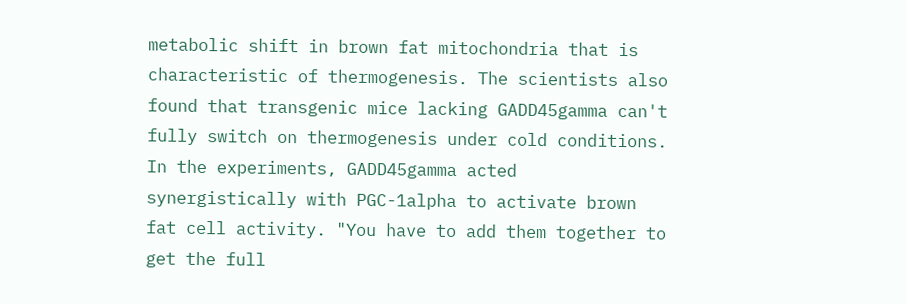metabolic shift in brown fat mitochondria that is characteristic of thermogenesis. The scientists also found that transgenic mice lacking GADD45gamma can't fully switch on thermogenesis under cold conditions. In the experiments, GADD45gamma acted synergistically with PGC-1alpha to activate brown fat cell activity. "You have to add them together to get the full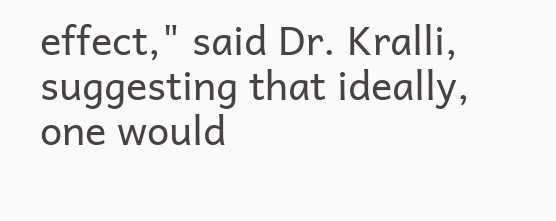effect," said Dr. Kralli, suggesting that ideally, one would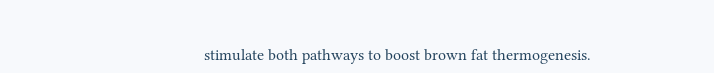stimulate both pathways to boost brown fat thermogenesis.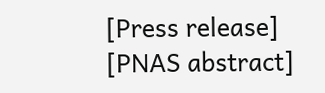[Press release] [PNAS abstract]